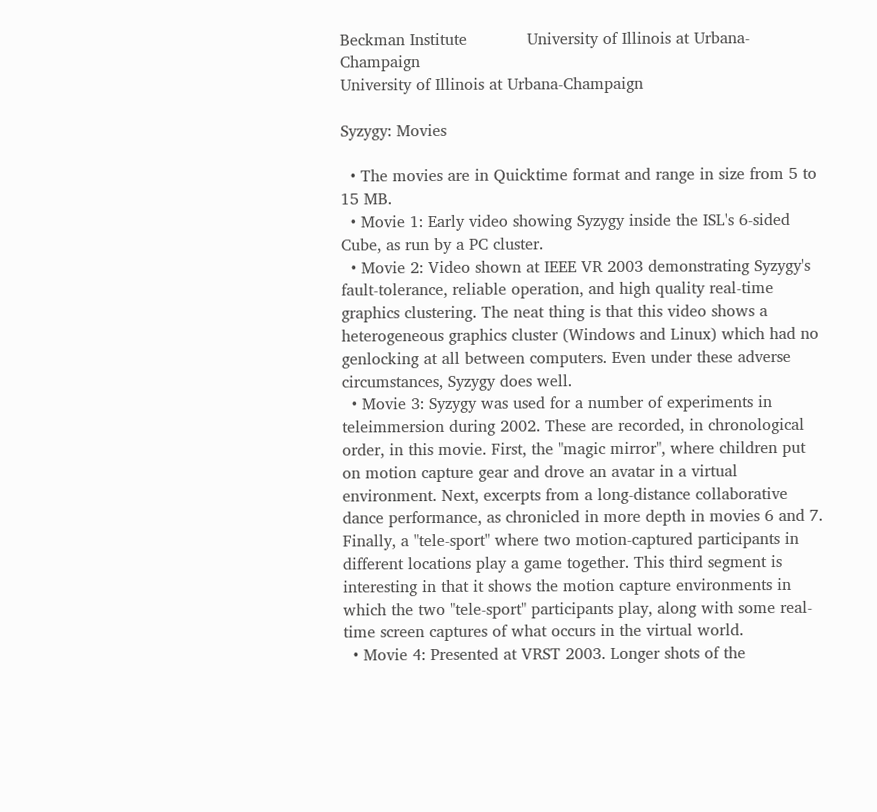Beckman Institute            University of Illinois at Urbana-Champaign
University of Illinois at Urbana-Champaign

Syzygy: Movies

  • The movies are in Quicktime format and range in size from 5 to 15 MB.
  • Movie 1: Early video showing Syzygy inside the ISL's 6-sided Cube, as run by a PC cluster.
  • Movie 2: Video shown at IEEE VR 2003 demonstrating Syzygy's fault-tolerance, reliable operation, and high quality real-time graphics clustering. The neat thing is that this video shows a heterogeneous graphics cluster (Windows and Linux) which had no genlocking at all between computers. Even under these adverse circumstances, Syzygy does well.
  • Movie 3: Syzygy was used for a number of experiments in teleimmersion during 2002. These are recorded, in chronological order, in this movie. First, the "magic mirror", where children put on motion capture gear and drove an avatar in a virtual environment. Next, excerpts from a long-distance collaborative dance performance, as chronicled in more depth in movies 6 and 7. Finally, a "tele-sport" where two motion-captured participants in different locations play a game together. This third segment is interesting in that it shows the motion capture environments in which the two "tele-sport" participants play, along with some real-time screen captures of what occurs in the virtual world.
  • Movie 4: Presented at VRST 2003. Longer shots of the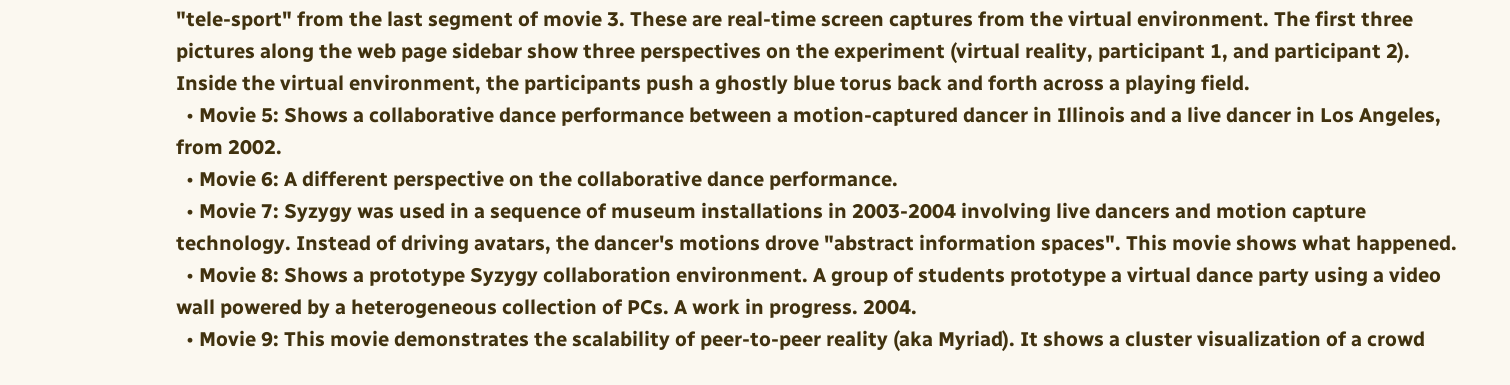"tele-sport" from the last segment of movie 3. These are real-time screen captures from the virtual environment. The first three pictures along the web page sidebar show three perspectives on the experiment (virtual reality, participant 1, and participant 2). Inside the virtual environment, the participants push a ghostly blue torus back and forth across a playing field.
  • Movie 5: Shows a collaborative dance performance between a motion-captured dancer in Illinois and a live dancer in Los Angeles, from 2002.
  • Movie 6: A different perspective on the collaborative dance performance.
  • Movie 7: Syzygy was used in a sequence of museum installations in 2003-2004 involving live dancers and motion capture technology. Instead of driving avatars, the dancer's motions drove "abstract information spaces". This movie shows what happened.
  • Movie 8: Shows a prototype Syzygy collaboration environment. A group of students prototype a virtual dance party using a video wall powered by a heterogeneous collection of PCs. A work in progress. 2004.
  • Movie 9: This movie demonstrates the scalability of peer-to-peer reality (aka Myriad). It shows a cluster visualization of a crowd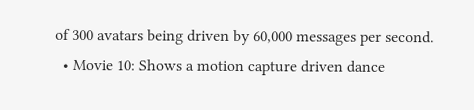of 300 avatars being driven by 60,000 messages per second.
  • Movie 10: Shows a motion capture driven dance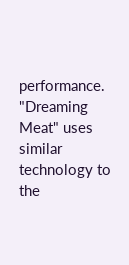performance. "Dreaming Meat" uses similar technology to the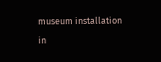museum installation in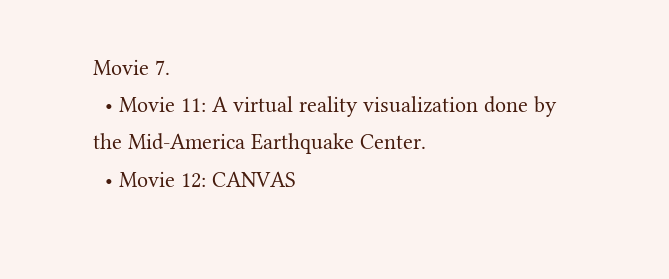Movie 7.
  • Movie 11: A virtual reality visualization done by the Mid-America Earthquake Center.
  • Movie 12: CANVAS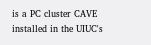is a PC cluster CAVE installed in the UIUC's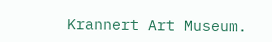Krannert Art Museum.